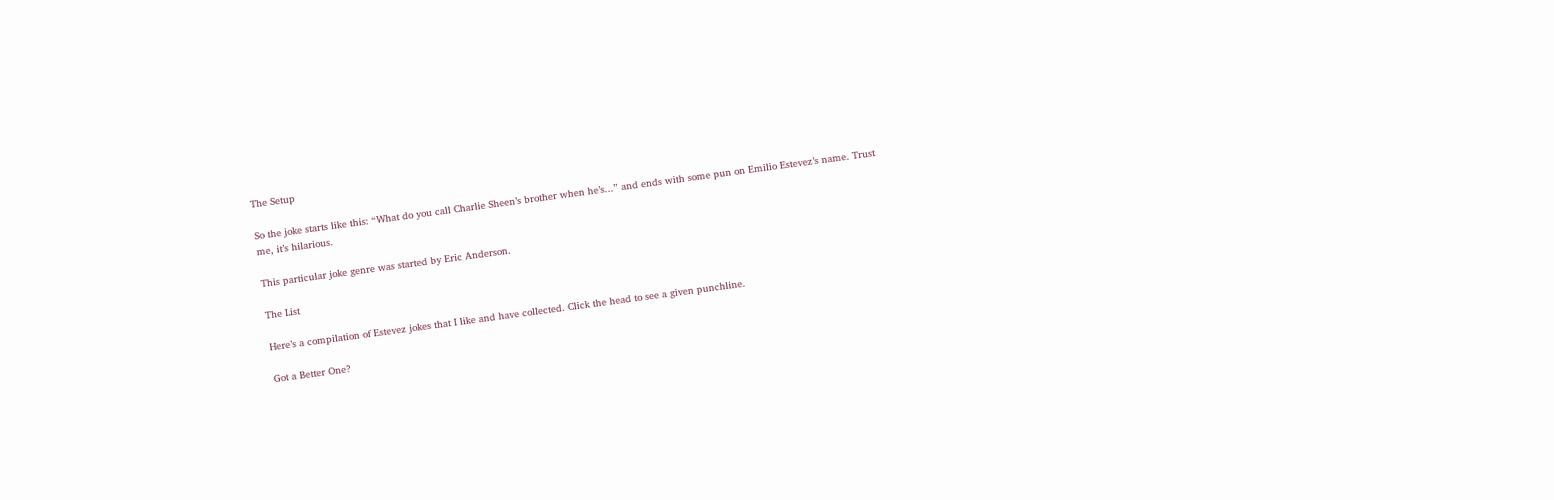The Setup

So the joke starts like this: “What do you call Charlie Sheen’s brother when he’s...” and ends with some pun on Emilio Estevez’s name. Trust me, it’s hilarious.

This particular joke genre was started by Eric Anderson.

The List

Here’s a compilation of Estevez jokes that I like and have collected. Click the head to see a given punchline.

Got a Better One?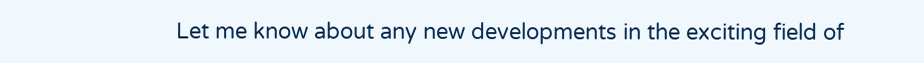Let me know about any new developments in the exciting field of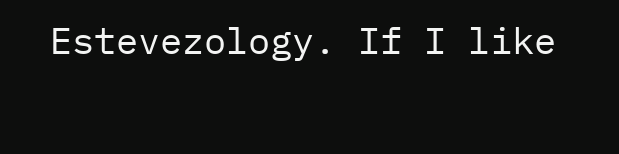Estevezology. If I like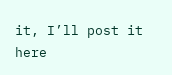it, I’ll post it here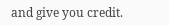and give you credit.